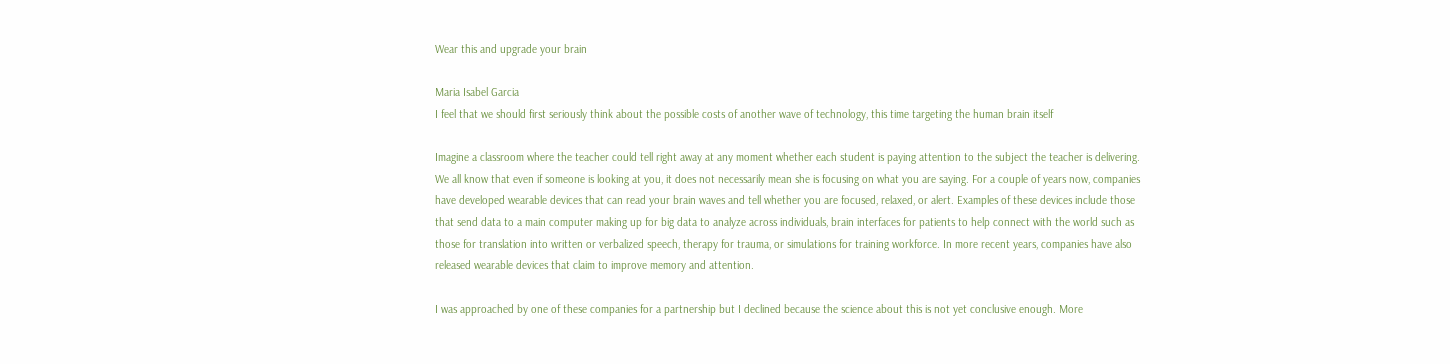Wear this and upgrade your brain

Maria Isabel Garcia
I feel that we should first seriously think about the possible costs of another wave of technology, this time targeting the human brain itself

Imagine a classroom where the teacher could tell right away at any moment whether each student is paying attention to the subject the teacher is delivering. We all know that even if someone is looking at you, it does not necessarily mean she is focusing on what you are saying. For a couple of years now, companies have developed wearable devices that can read your brain waves and tell whether you are focused, relaxed, or alert. Examples of these devices include those that send data to a main computer making up for big data to analyze across individuals, brain interfaces for patients to help connect with the world such as those for translation into written or verbalized speech, therapy for trauma, or simulations for training workforce. In more recent years, companies have also released wearable devices that claim to improve memory and attention.

I was approached by one of these companies for a partnership but I declined because the science about this is not yet conclusive enough. More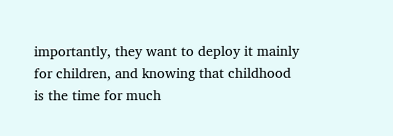importantly, they want to deploy it mainly for children, and knowing that childhood is the time for much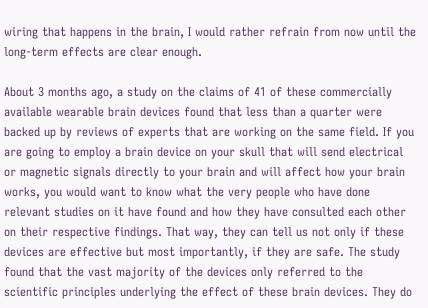wiring that happens in the brain, I would rather refrain from now until the long-term effects are clear enough.

About 3 months ago, a study on the claims of 41 of these commercially available wearable brain devices found that less than a quarter were backed up by reviews of experts that are working on the same field. If you are going to employ a brain device on your skull that will send electrical or magnetic signals directly to your brain and will affect how your brain works, you would want to know what the very people who have done relevant studies on it have found and how they have consulted each other on their respective findings. That way, they can tell us not only if these devices are effective but most importantly, if they are safe. The study found that the vast majority of the devices only referred to the scientific principles underlying the effect of these brain devices. They do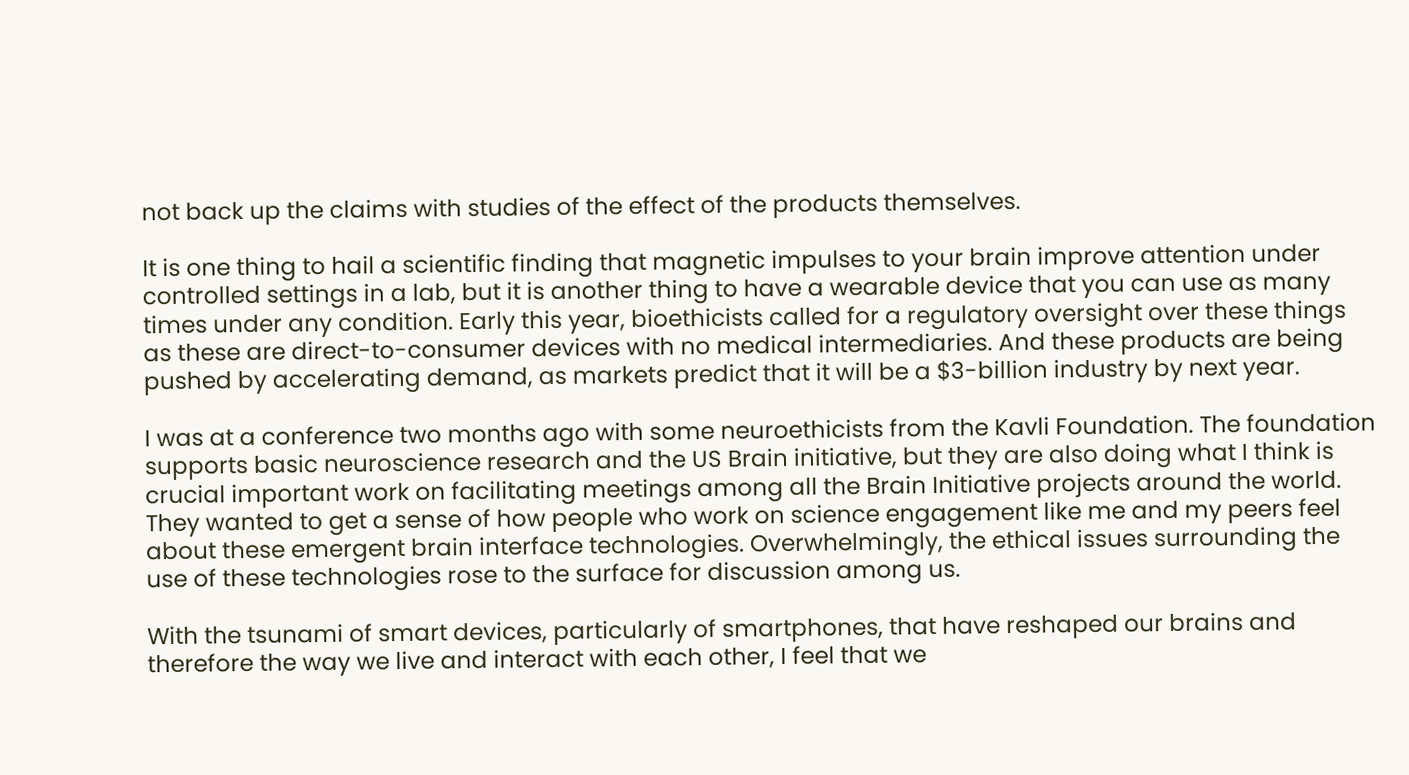not back up the claims with studies of the effect of the products themselves.

It is one thing to hail a scientific finding that magnetic impulses to your brain improve attention under controlled settings in a lab, but it is another thing to have a wearable device that you can use as many times under any condition. Early this year, bioethicists called for a regulatory oversight over these things as these are direct-to-consumer devices with no medical intermediaries. And these products are being pushed by accelerating demand, as markets predict that it will be a $3-billion industry by next year.

I was at a conference two months ago with some neuroethicists from the Kavli Foundation. The foundation supports basic neuroscience research and the US Brain initiative, but they are also doing what I think is crucial important work on facilitating meetings among all the Brain Initiative projects around the world. They wanted to get a sense of how people who work on science engagement like me and my peers feel about these emergent brain interface technologies. Overwhelmingly, the ethical issues surrounding the use of these technologies rose to the surface for discussion among us.

With the tsunami of smart devices, particularly of smartphones, that have reshaped our brains and therefore the way we live and interact with each other, I feel that we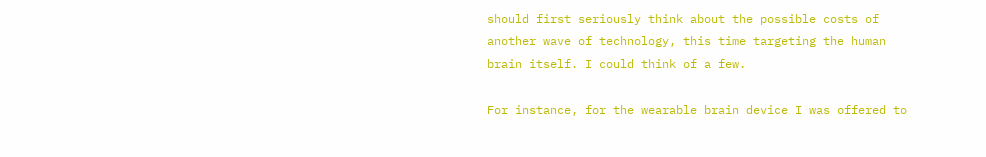should first seriously think about the possible costs of another wave of technology, this time targeting the human brain itself. I could think of a few.

For instance, for the wearable brain device I was offered to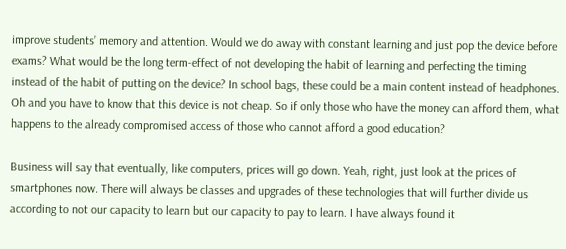improve students’ memory and attention. Would we do away with constant learning and just pop the device before exams? What would be the long term-effect of not developing the habit of learning and perfecting the timing instead of the habit of putting on the device? In school bags, these could be a main content instead of headphones. Oh and you have to know that this device is not cheap. So if only those who have the money can afford them, what happens to the already compromised access of those who cannot afford a good education?

Business will say that eventually, like computers, prices will go down. Yeah, right, just look at the prices of smartphones now. There will always be classes and upgrades of these technologies that will further divide us according to not our capacity to learn but our capacity to pay to learn. I have always found it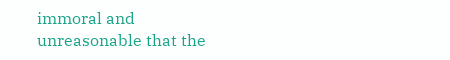immoral and unreasonable that the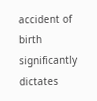accident of birth significantly dictates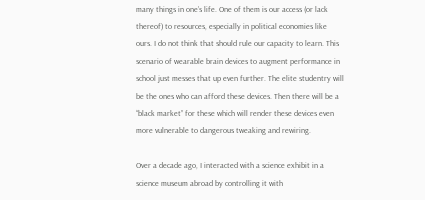many things in one’s life. One of them is our access (or lack thereof) to resources, especially in political economies like ours. I do not think that should rule our capacity to learn. This scenario of wearable brain devices to augment performance in school just messes that up even further. The elite studentry will be the ones who can afford these devices. Then there will be a “black market” for these which will render these devices even more vulnerable to dangerous tweaking and rewiring.

Over a decade ago, I interacted with a science exhibit in a science museum abroad by controlling it with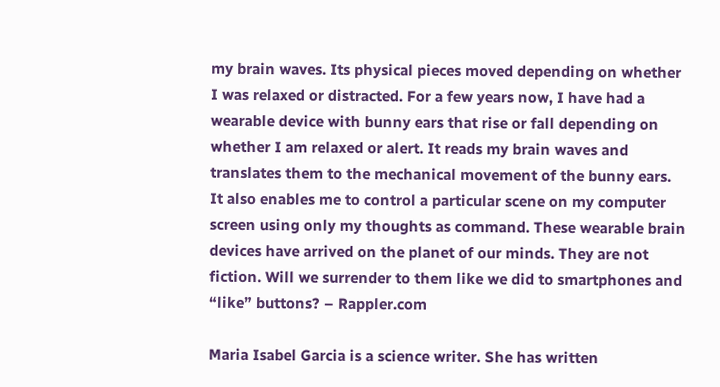my brain waves. Its physical pieces moved depending on whether I was relaxed or distracted. For a few years now, I have had a wearable device with bunny ears that rise or fall depending on whether I am relaxed or alert. It reads my brain waves and translates them to the mechanical movement of the bunny ears. It also enables me to control a particular scene on my computer screen using only my thoughts as command. These wearable brain devices have arrived on the planet of our minds. They are not fiction. Will we surrender to them like we did to smartphones and “like” buttons? – Rappler.com

Maria Isabel Garcia is a science writer. She has written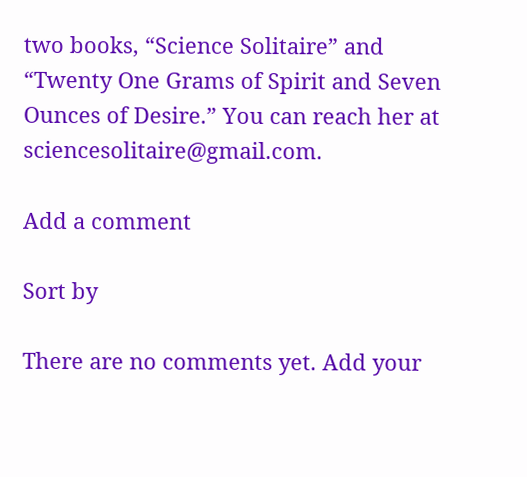two books, “Science Solitaire” and “Twenty One Grams of Spirit and Seven Ounces of Desire.” You can reach her at sciencesolitaire@gmail.com.

Add a comment

Sort by

There are no comments yet. Add your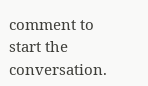comment to start the conversation.